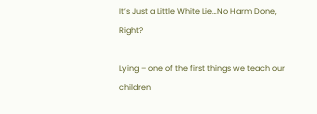It’s Just a Little White Lie…No Harm Done, Right?

Lying – one of the first things we teach our children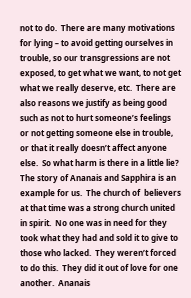not to do.  There are many motivations for lying – to avoid getting ourselves in trouble, so our transgressions are not exposed, to get what we want, to not get what we really deserve, etc.  There are also reasons we justify as being good such as not to hurt someone’s feelings or not getting someone else in trouble, or that it really doesn’t affect anyone else.  So what harm is there in a little lie?  The story of Ananais and Sapphira is an example for us.  The church of  believers at that time was a strong church united in spirit.  No one was in need for they took what they had and sold it to give to those who lacked.  They weren’t forced to do this.  They did it out of love for one another.  Ananais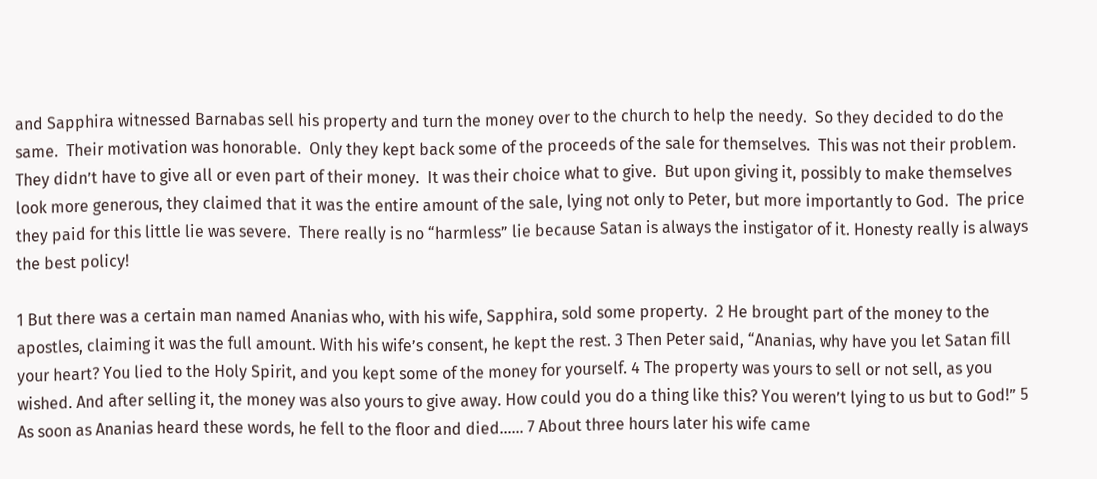and Sapphira witnessed Barnabas sell his property and turn the money over to the church to help the needy.  So they decided to do the same.  Their motivation was honorable.  Only they kept back some of the proceeds of the sale for themselves.  This was not their problem.  They didn’t have to give all or even part of their money.  It was their choice what to give.  But upon giving it, possibly to make themselves look more generous, they claimed that it was the entire amount of the sale, lying not only to Peter, but more importantly to God.  The price they paid for this little lie was severe.  There really is no “harmless” lie because Satan is always the instigator of it. Honesty really is always the best policy!

1 But there was a certain man named Ananias who, with his wife, Sapphira, sold some property.  2 He brought part of the money to the apostles, claiming it was the full amount. With his wife’s consent, he kept the rest. 3 Then Peter said, “Ananias, why have you let Satan fill your heart? You lied to the Holy Spirit, and you kept some of the money for yourself. 4 The property was yours to sell or not sell, as you wished. And after selling it, the money was also yours to give away. How could you do a thing like this? You weren’t lying to us but to God!” 5 As soon as Ananias heard these words, he fell to the floor and died…… 7 About three hours later his wife came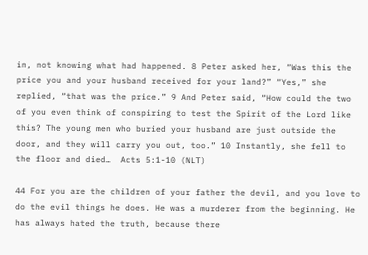in, not knowing what had happened. 8 Peter asked her, “Was this the price you and your husband received for your land?” “Yes,” she replied, “that was the price.” 9 And Peter said, “How could the two of you even think of conspiring to test the Spirit of the Lord like this? The young men who buried your husband are just outside the door, and they will carry you out, too.” 10 Instantly, she fell to the floor and died…  Acts 5:1-10 (NLT)

44 For you are the children of your father the devil, and you love to do the evil things he does. He was a murderer from the beginning. He has always hated the truth, because there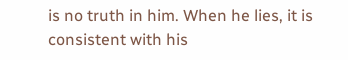is no truth in him. When he lies, it is consistent with his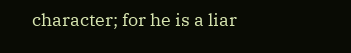character; for he is a liar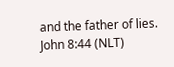and the father of lies. John 8:44 (NLT)